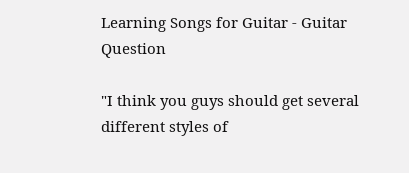Learning Songs for Guitar - Guitar Question

"I think you guys should get several different styles of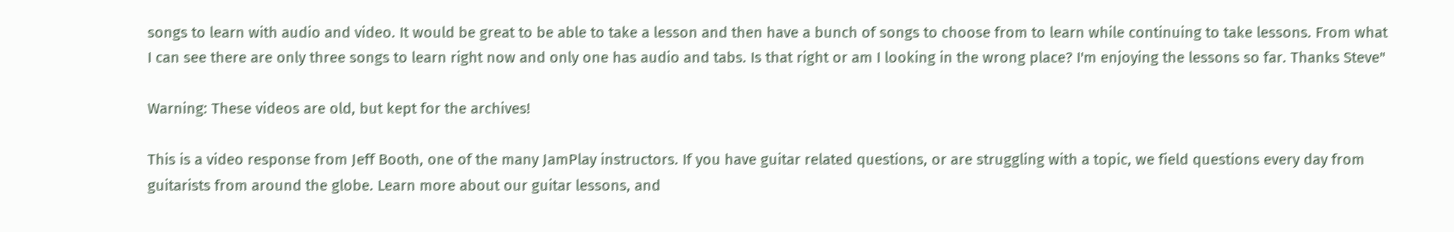songs to learn with audio and video. It would be great to be able to take a lesson and then have a bunch of songs to choose from to learn while continuing to take lessons. From what I can see there are only three songs to learn right now and only one has audio and tabs. Is that right or am I looking in the wrong place? I'm enjoying the lessons so far. Thanks Steve"

Warning: These videos are old, but kept for the archives!

This is a video response from Jeff Booth, one of the many JamPlay instructors. If you have guitar related questions, or are struggling with a topic, we field questions every day from guitarists from around the globe. Learn more about our guitar lessons, and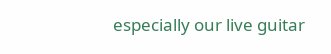especially our live guitar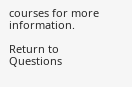courses for more information.

Return to Questions